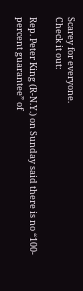Scarey for everyone.
Check it out:

Rep. Peter King (R-N.Y.) on Sunday said there is no “100-percent guarantee” of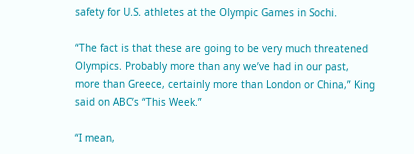safety for U.S. athletes at the Olympic Games in Sochi.

“The fact is that these are going to be very much threatened Olympics. Probably more than any we’ve had in our past, more than Greece, certainly more than London or China,” King said on ABC’s “This Week.”

“I mean,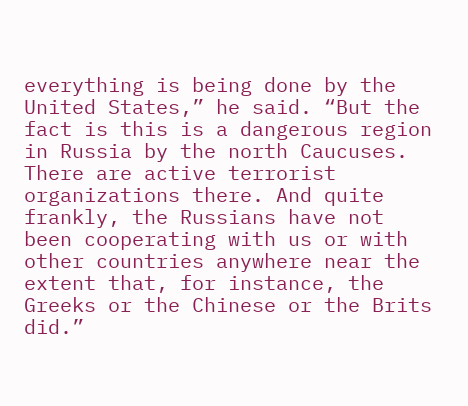everything is being done by the United States,” he said. “But the fact is this is a dangerous region in Russia by the north Caucuses. There are active terrorist organizations there. And quite frankly, the Russians have not been cooperating with us or with other countries anywhere near the extent that, for instance, the Greeks or the Chinese or the Brits did.”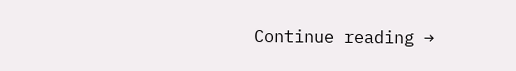Continue reading →